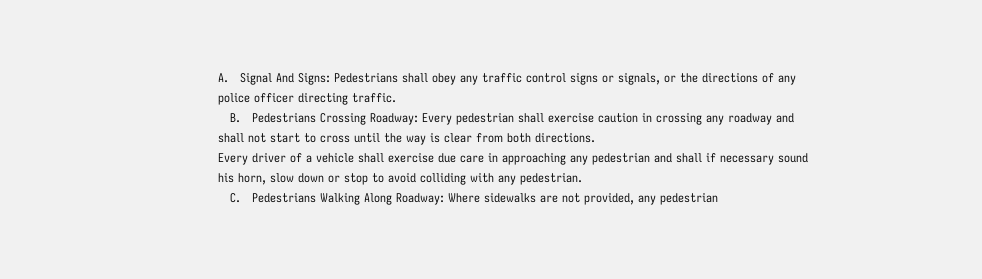A.   Signal And Signs: Pedestrians shall obey any traffic control signs or signals, or the directions of any police officer directing traffic.
   B.   Pedestrians Crossing Roadway: Every pedestrian shall exercise caution in crossing any roadway and shall not start to cross until the way is clear from both directions.
Every driver of a vehicle shall exercise due care in approaching any pedestrian and shall if necessary sound his horn, slow down or stop to avoid colliding with any pedestrian.
   C.   Pedestrians Walking Along Roadway: Where sidewalks are not provided, any pedestrian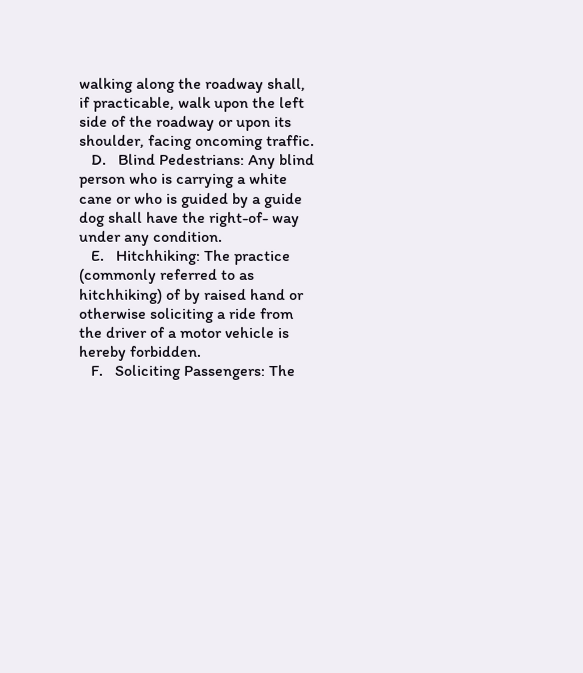walking along the roadway shall, if practicable, walk upon the left side of the roadway or upon its shoulder, facing oncoming traffic.
   D.   Blind Pedestrians: Any blind person who is carrying a white cane or who is guided by a guide dog shall have the right-of- way under any condition.
   E.   Hitchhiking: The practice (commonly referred to as hitchhiking) of by raised hand or otherwise soliciting a ride from the driver of a motor vehicle is hereby forbidden.
   F.   Soliciting Passengers: The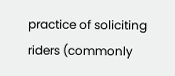practice of soliciting riders (commonly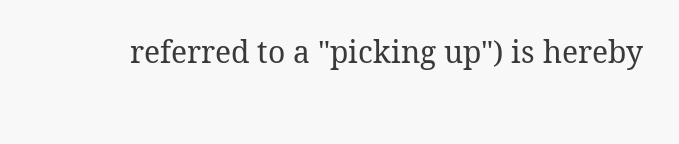referred to a "picking up") is hereby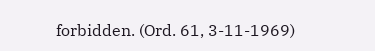forbidden. (Ord. 61, 3-11-1969)